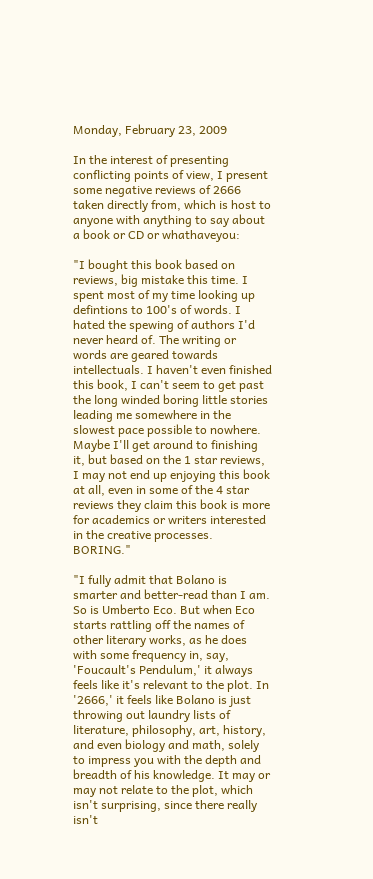Monday, February 23, 2009

In the interest of presenting conflicting points of view, I present some negative reviews of 2666 taken directly from, which is host to anyone with anything to say about a book or CD or whathaveyou:

"I bought this book based on reviews, big mistake this time. I spent most of my time looking up defintions to 100's of words. I hated the spewing of authors I'd never heard of. The writing or words are geared towards intellectuals. I haven't even finished this book, I can't seem to get past the long winded boring little stories leading me somewhere in the slowest pace possible to nowhere. Maybe I'll get around to finishing it, but based on the 1 star reviews, I may not end up enjoying this book at all, even in some of the 4 star reviews they claim this book is more for academics or writers interested in the creative processes. BORING."

"I fully admit that Bolano is smarter and better-read than I am. So is Umberto Eco. But when Eco starts rattling off the names of other literary works, as he does with some frequency in, say, 'Foucault's Pendulum,' it always feels like it's relevant to the plot. In '2666,' it feels like Bolano is just throwing out laundry lists of literature, philosophy, art, history, and even biology and math, solely to impress you with the depth and breadth of his knowledge. It may or may not relate to the plot, which isn't surprising, since there really isn't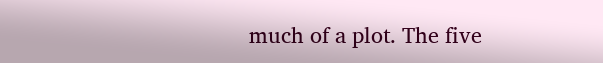much of a plot. The five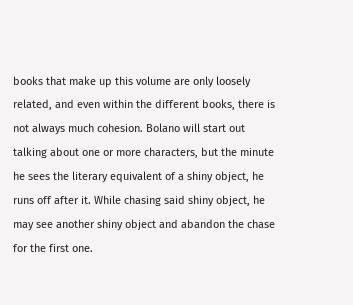books that make up this volume are only loosely related, and even within the different books, there is not always much cohesion. Bolano will start out talking about one or more characters, but the minute he sees the literary equivalent of a shiny object, he runs off after it. While chasing said shiny object, he may see another shiny object and abandon the chase for the first one.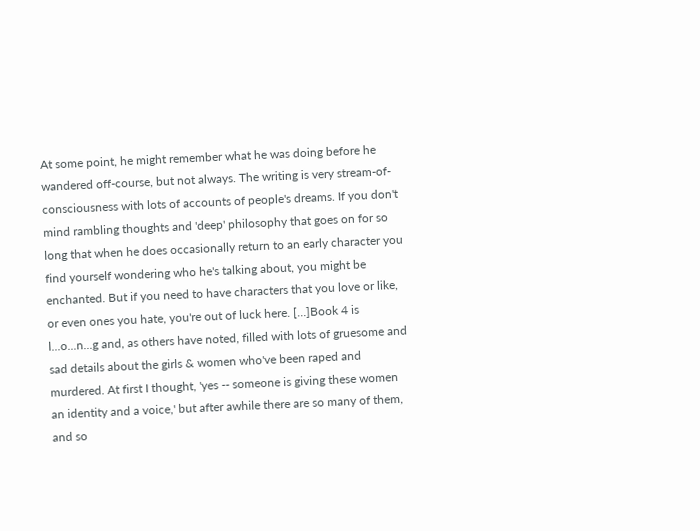At some point, he might remember what he was doing before he wandered off-course, but not always. The writing is very stream-of-consciousness with lots of accounts of people's dreams. If you don't mind rambling thoughts and 'deep' philosophy that goes on for so long that when he does occasionally return to an early character you find yourself wondering who he's talking about, you might be enchanted. But if you need to have characters that you love or like, or even ones you hate, you're out of luck here. […]Book 4 is l...o...n...g and, as others have noted, filled with lots of gruesome and sad details about the girls & women who've been raped and murdered. At first I thought, 'yes -- someone is giving these women an identity and a voice,' but after awhile there are so many of them, and so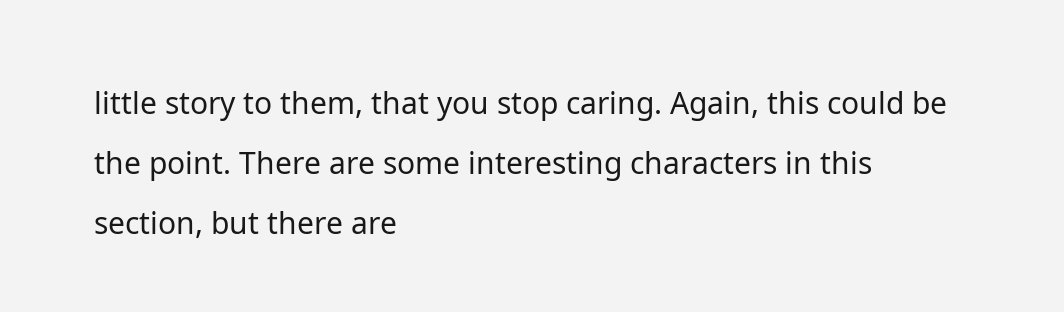little story to them, that you stop caring. Again, this could be the point. There are some interesting characters in this section, but there are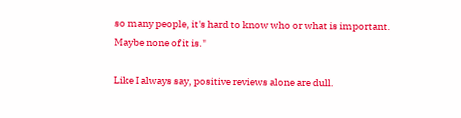so many people, it's hard to know who or what is important. Maybe none of it is."

Like I always say, positive reviews alone are dull.